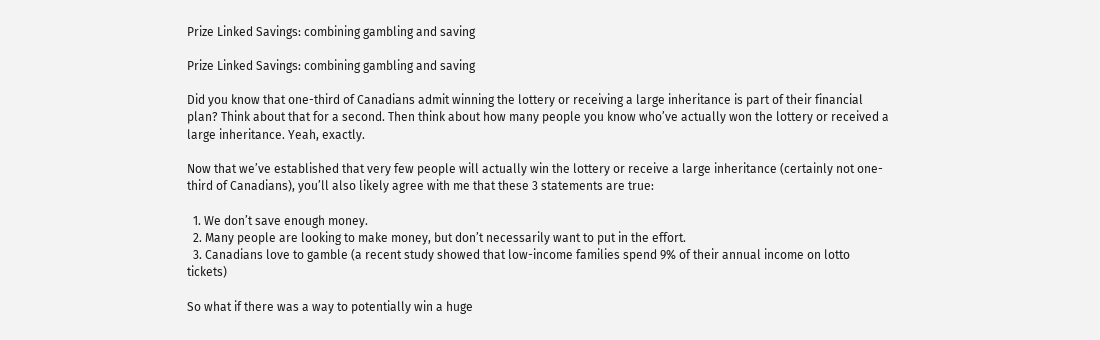Prize Linked Savings: combining gambling and saving

Prize Linked Savings: combining gambling and saving

Did you know that one-third of Canadians admit winning the lottery or receiving a large inheritance is part of their financial plan? Think about that for a second. Then think about how many people you know who’ve actually won the lottery or received a large inheritance. Yeah, exactly.

Now that we’ve established that very few people will actually win the lottery or receive a large inheritance (certainly not one-third of Canadians), you’ll also likely agree with me that these 3 statements are true:

  1. We don’t save enough money.
  2. Many people are looking to make money, but don’t necessarily want to put in the effort.
  3. Canadians love to gamble (a recent study showed that low-income families spend 9% of their annual income on lotto tickets)

So what if there was a way to potentially win a huge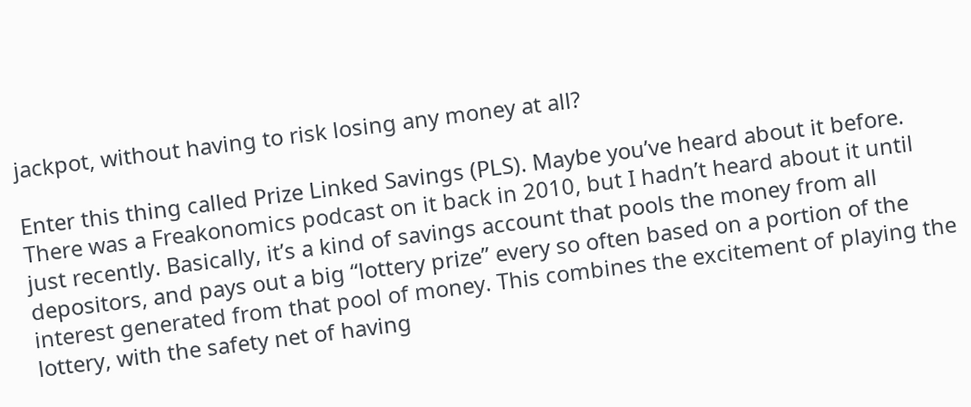jackpot, without having to risk losing any money at all?

Enter this thing called Prize Linked Savings (PLS). Maybe you’ve heard about it before. There was a Freakonomics podcast on it back in 2010, but I hadn’t heard about it until just recently. Basically, it’s a kind of savings account that pools the money from all depositors, and pays out a big “lottery prize” every so often based on a portion of the interest generated from that pool of money. This combines the excitement of playing the lottery, with the safety net of having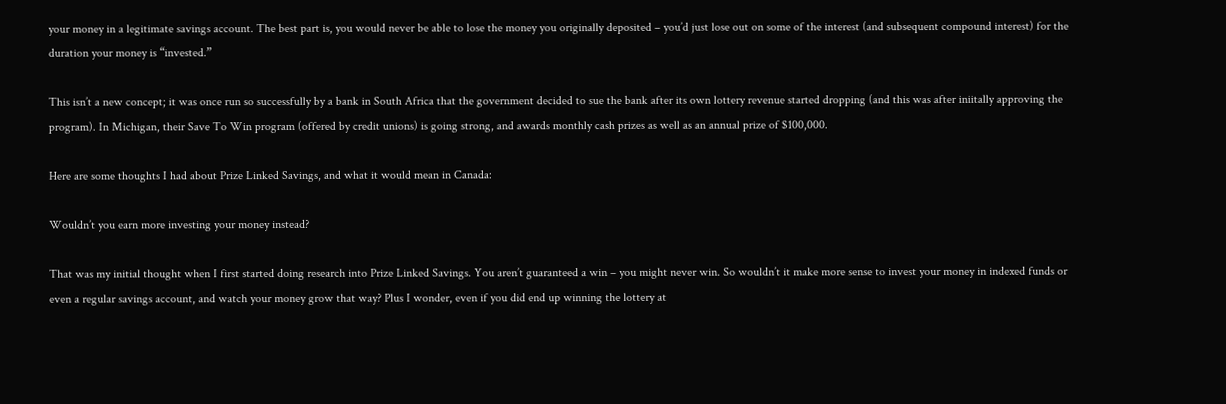your money in a legitimate savings account. The best part is, you would never be able to lose the money you originally deposited – you’d just lose out on some of the interest (and subsequent compound interest) for the duration your money is “invested.”

This isn’t a new concept; it was once run so successfully by a bank in South Africa that the government decided to sue the bank after its own lottery revenue started dropping (and this was after iniitally approving the program). In Michigan, their Save To Win program (offered by credit unions) is going strong, and awards monthly cash prizes as well as an annual prize of $100,000.

Here are some thoughts I had about Prize Linked Savings, and what it would mean in Canada:

Wouldn’t you earn more investing your money instead?

That was my initial thought when I first started doing research into Prize Linked Savings. You aren’t guaranteed a win – you might never win. So wouldn’t it make more sense to invest your money in indexed funds or even a regular savings account, and watch your money grow that way? Plus I wonder, even if you did end up winning the lottery at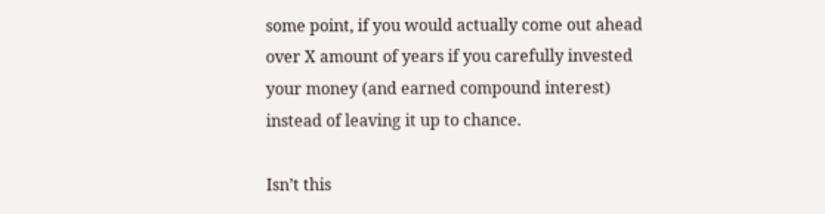some point, if you would actually come out ahead over X amount of years if you carefully invested your money (and earned compound interest) instead of leaving it up to chance.

Isn’t this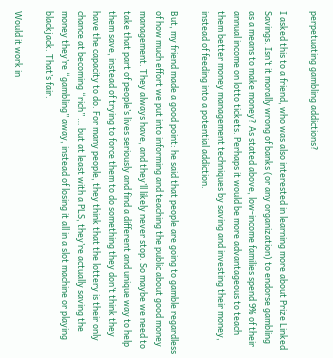perpetuating gambling addictions?

I asked this to a friend, who was also interested in learning more about Prize Linked Savings. Isn’t it morally wrong of banks (or any organization) to endorse gambling as a means to make money? As stated above, low-income families spend 9% of their annual income on lotto tickets. Perhaps it would be more advantageous to teach them better money management techniques by saving and investing their money, instead of feeding into a potential addiction.

But, my friend made a good point: he said that people are going to gamble regardless of how much effort we put into informing and teaching the public about good money management. They always have, and they’ll likely never stop. So maybe we need to take that part of people’s lives seriously and find a different and unique way to help them save, instead of trying to force them to do something they don’t think they have the capacity to do. For many people, they think that the lottery is their only chance at becoming “rich” … but at least with a PLS, they’re actually saving the money they’re “gambling” away, instead of losing it all in a slot machine or playing blackjack. That’s fair.

Would it work in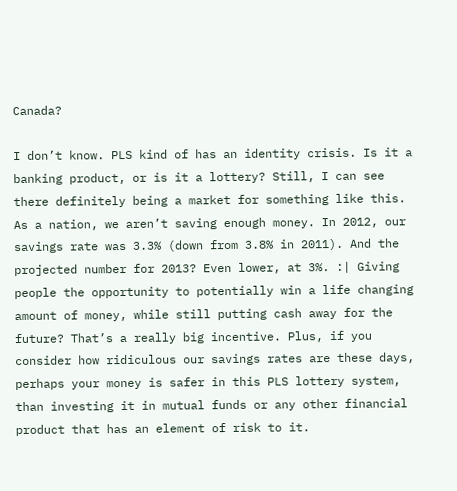Canada?

I don’t know. PLS kind of has an identity crisis. Is it a banking product, or is it a lottery? Still, I can see there definitely being a market for something like this. As a nation, we aren’t saving enough money. In 2012, our savings rate was 3.3% (down from 3.8% in 2011). And the projected number for 2013? Even lower, at 3%. :| Giving people the opportunity to potentially win a life changing amount of money, while still putting cash away for the future? That’s a really big incentive. Plus, if you consider how ridiculous our savings rates are these days, perhaps your money is safer in this PLS lottery system, than investing it in mutual funds or any other financial product that has an element of risk to it.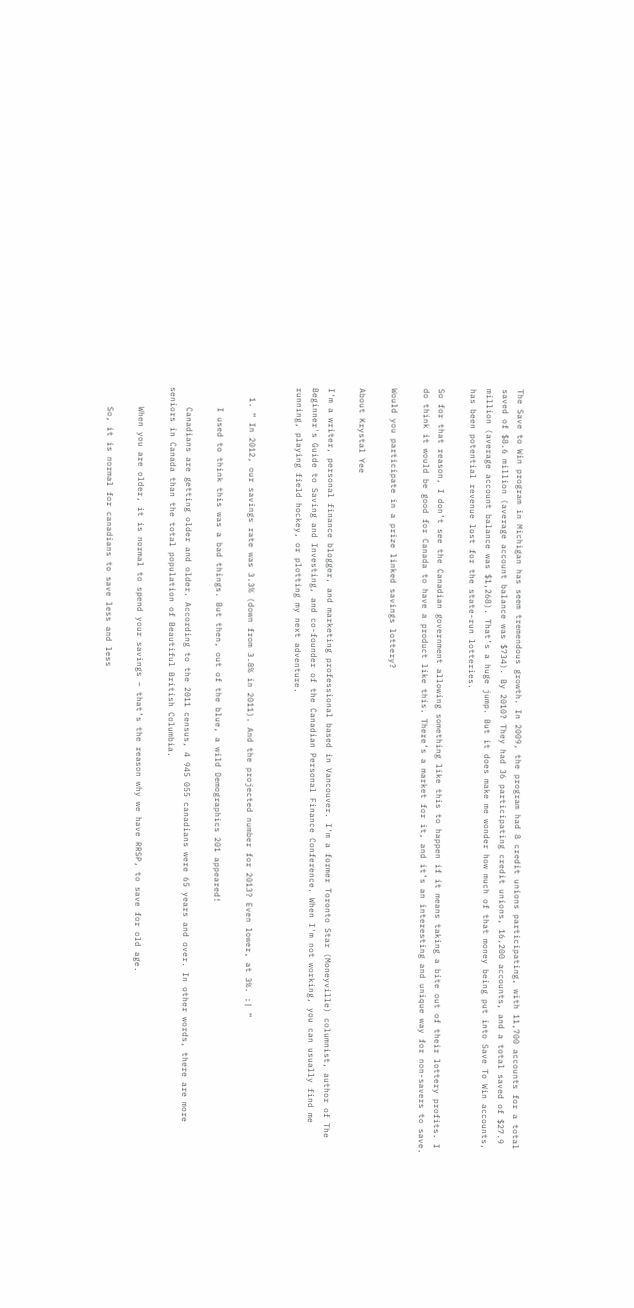The Save to Win program in Michigan has seem tremendous growth. In 2009, the program had 8 credit unions participating, with 11,700 accounts for a total saved of $8.6 million (average account balance was $734). By 2010? They had 36 participating credit unions, 16,200 accounts, and a total saved of $27.9 million (average account balance was $1,268). That’s a huge jump. But it does make me wonder how much of that money being put into Save To Win accounts, has been potential revenue lost for the state-run lotteries.

So for that reason, I don’t see the Canadian government allowing something like this to happen if it means taking a bite out of their lottery profits. I do think it would be good for Canada to have a product like this. There’s a market for it, and it’s an interesting and unique way for non-savers to save.

Would you participate in a prize linked savings lottery?

About Krystal Yee

I'm a writer, personal finance blogger, and marketing professional based in Vancouver. I'm a former Toronto Star (Moneyville) columnist, author of The Beginner's Guide to Saving and Investing, and co-founder of the Canadian Personal Finance Conference. When I'm not working, you can usually find me running, playing field hockey, or plotting my next adventure.


  1. ” In 2012, our savings rate was 3.3% (down from 3.8% in 2011). And the projected number for 2013? Even lower, at 3%. :| ”

    I used to think this was a bad things. But then, out of the blue, a wild Demographics 201 appeared!

    Canadians are getting older and older. According to the 2011 census, 4 945 055 canadians were 65 years and over. In other words, there are more seniors in Canada than the total population of Beautiful British Columbia.

    When you are older, it is normal to spend your savings – that’s the reason why we have RRSP, to save for old age.

    So, it is normal for canadians to save less and less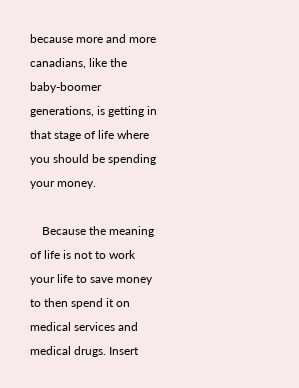because more and more canadians, like the baby-boomer generations, is getting in that stage of life where you should be spending your money.

    Because the meaning of life is not to work your life to save money to then spend it on medical services and medical drugs. Insert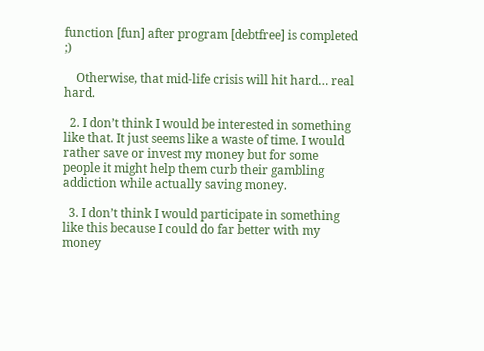function [fun] after program [debtfree] is completed ;)

    Otherwise, that mid-life crisis will hit hard… real hard.

  2. I don’t think I would be interested in something like that. It just seems like a waste of time. I would rather save or invest my money but for some people it might help them curb their gambling addiction while actually saving money.

  3. I don’t think I would participate in something like this because I could do far better with my money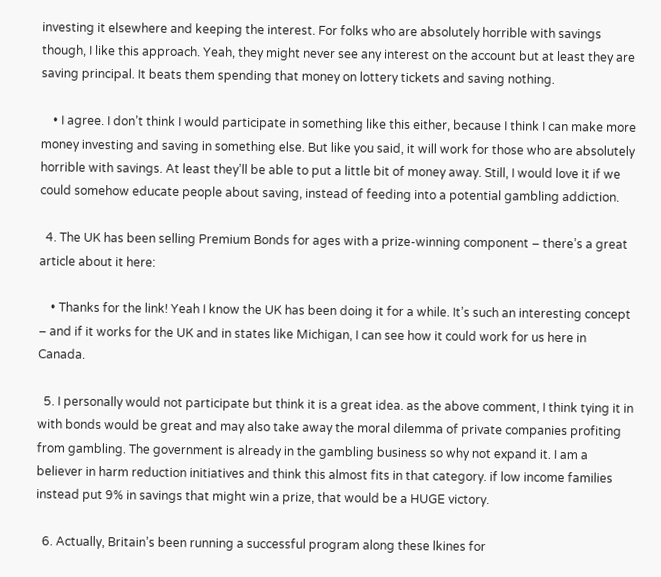investing it elsewhere and keeping the interest. For folks who are absolutely horrible with savings though, I like this approach. Yeah, they might never see any interest on the account but at least they are saving principal. It beats them spending that money on lottery tickets and saving nothing.

    • I agree. I don’t think I would participate in something like this either, because I think I can make more money investing and saving in something else. But like you said, it will work for those who are absolutely horrible with savings. At least they’ll be able to put a little bit of money away. Still, I would love it if we could somehow educate people about saving, instead of feeding into a potential gambling addiction.

  4. The UK has been selling Premium Bonds for ages with a prize-winning component – there’s a great article about it here:

    • Thanks for the link! Yeah I know the UK has been doing it for a while. It’s such an interesting concept – and if it works for the UK and in states like Michigan, I can see how it could work for us here in Canada.

  5. I personally would not participate but think it is a great idea. as the above comment, I think tying it in with bonds would be great and may also take away the moral dilemma of private companies profiting from gambling. The government is already in the gambling business so why not expand it. I am a believer in harm reduction initiatives and think this almost fits in that category. if low income families instead put 9% in savings that might win a prize, that would be a HUGE victory.

  6. Actually, Britain’s been running a successful program along these lkines for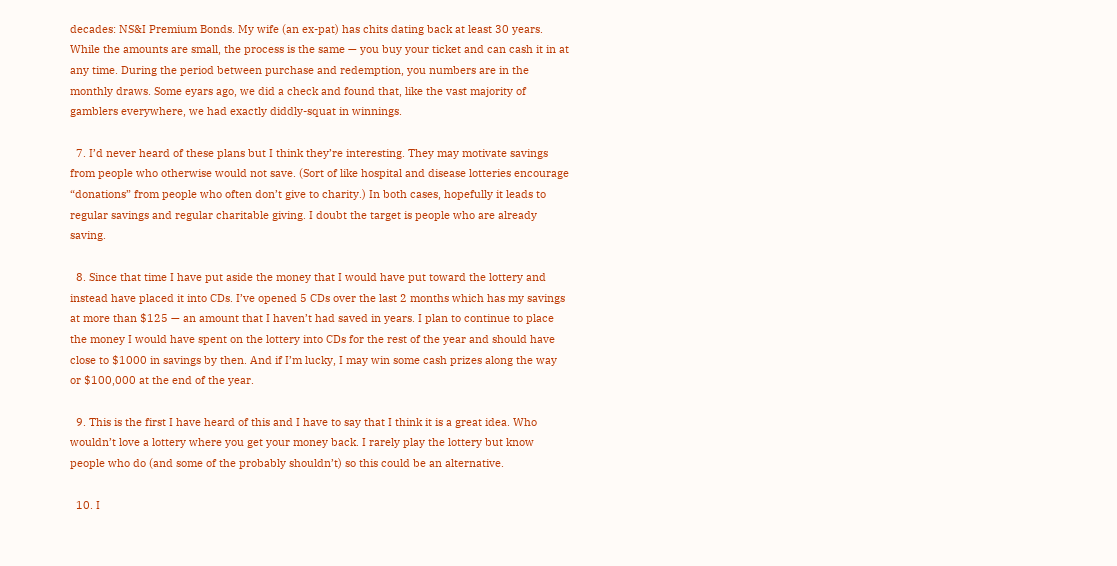decades: NS&I Premium Bonds. My wife (an ex-pat) has chits dating back at least 30 years. While the amounts are small, the process is the same — you buy your ticket and can cash it in at any time. During the period between purchase and redemption, you numbers are in the monthly draws. Some eyars ago, we did a check and found that, like the vast majority of gamblers everywhere, we had exactly diddly-squat in winnings.

  7. I’d never heard of these plans but I think they’re interesting. They may motivate savings from people who otherwise would not save. (Sort of like hospital and disease lotteries encourage “donations” from people who often don’t give to charity.) In both cases, hopefully it leads to regular savings and regular charitable giving. I doubt the target is people who are already saving.

  8. Since that time I have put aside the money that I would have put toward the lottery and instead have placed it into CDs. I’ve opened 5 CDs over the last 2 months which has my savings at more than $125 — an amount that I haven’t had saved in years. I plan to continue to place the money I would have spent on the lottery into CDs for the rest of the year and should have close to $1000 in savings by then. And if I’m lucky, I may win some cash prizes along the way or $100,000 at the end of the year.

  9. This is the first I have heard of this and I have to say that I think it is a great idea. Who wouldn’t love a lottery where you get your money back. I rarely play the lottery but know people who do (and some of the probably shouldn’t) so this could be an alternative.

  10. I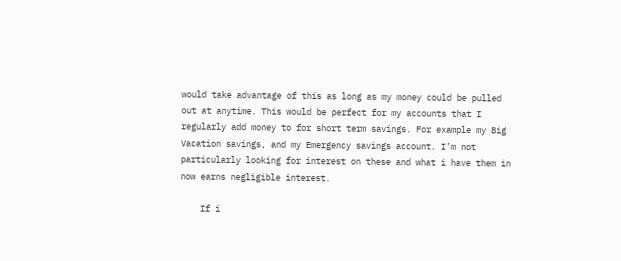would take advantage of this as long as my money could be pulled out at anytime. This would be perfect for my accounts that I regularly add money to for short term savings. For example my Big Vacation savings, and my Emergency savings account. I’m not particularly looking for interest on these and what i have them in now earns negligible interest.

    If i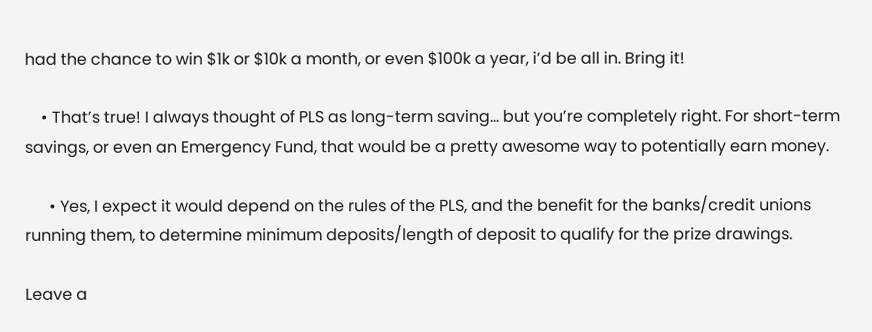had the chance to win $1k or $10k a month, or even $100k a year, i’d be all in. Bring it!

    • That’s true! I always thought of PLS as long-term saving… but you’re completely right. For short-term savings, or even an Emergency Fund, that would be a pretty awesome way to potentially earn money.

      • Yes, I expect it would depend on the rules of the PLS, and the benefit for the banks/credit unions running them, to determine minimum deposits/length of deposit to qualify for the prize drawings.

Leave a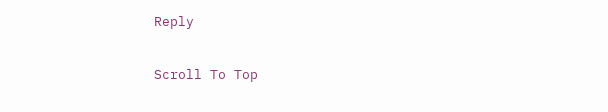Reply

Scroll To Top